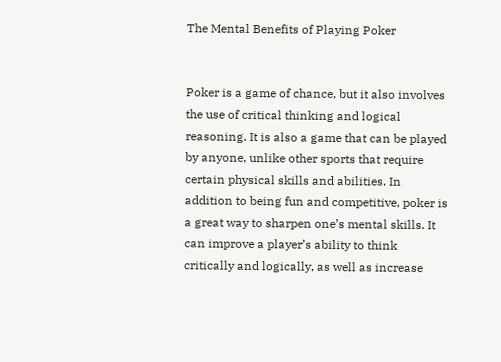The Mental Benefits of Playing Poker


Poker is a game of chance, but it also involves the use of critical thinking and logical reasoning. It is also a game that can be played by anyone, unlike other sports that require certain physical skills and abilities. In addition to being fun and competitive, poker is a great way to sharpen one’s mental skills. It can improve a player’s ability to think critically and logically, as well as increase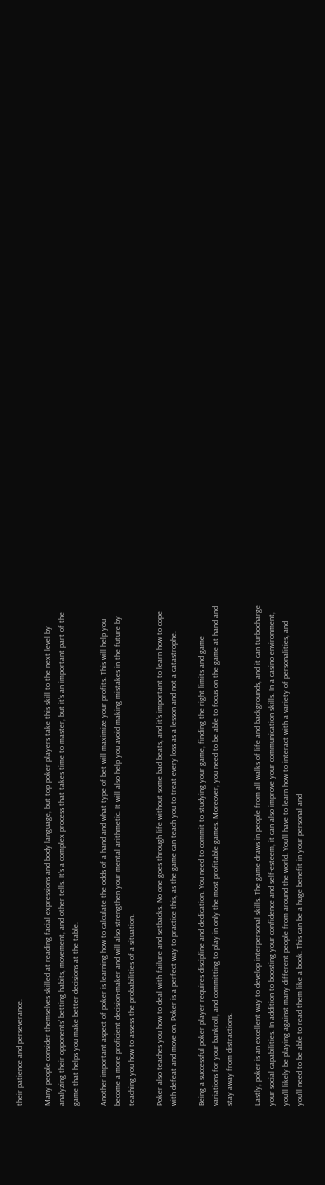their patience and perseverance.

Many people consider themselves skilled at reading facial expressions and body language, but top poker players take this skill to the next level by analyzing their opponents’ betting habits, movement, and other tells. It’s a complex process that takes time to master, but it’s an important part of the game that helps you make better decisions at the table.

Another important aspect of poker is learning how to calculate the odds of a hand and what type of bet will maximize your profits. This will help you become a more proficient decision-maker and will also strengthen your mental arithmetic. It will also help you avoid making mistakes in the future by teaching you how to assess the probabilities of a situation.

Poker also teaches you how to deal with failure and setbacks. No one goes through life without some bad beats, and it’s important to learn how to cope with defeat and move on. Poker is a perfect way to practice this, as the game can teach you to treat every loss as a lesson and not a catastrophe.

Being a successful poker player requires discipline and dedication. You need to commit to studying your game, finding the right limits and game variations for your bankroll, and committing to play in only the most profitable games. Moreover, you need to be able to focus on the game at hand and stay away from distractions.

Lastly, poker is an excellent way to develop interpersonal skills. The game draws in people from all walks of life and backgrounds, and it can turbocharge your social capabilities. In addition to boosting your confidence and self-esteem, it can also improve your communication skills. In a casino environment, you’ll likely be playing against many different people from around the world. You’ll have to learn how to interact with a variety of personalities, and you’ll need to be able to read them like a book. This can be a huge benefit in your personal and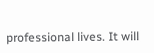professional lives. It will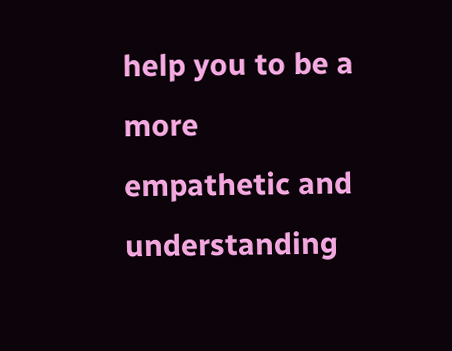help you to be a more empathetic and understanding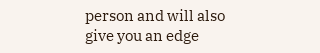person and will also give you an edge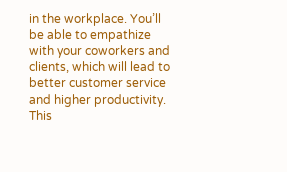in the workplace. You’ll be able to empathize with your coworkers and clients, which will lead to better customer service and higher productivity. This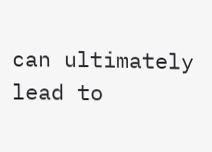can ultimately lead to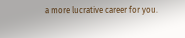a more lucrative career for you.